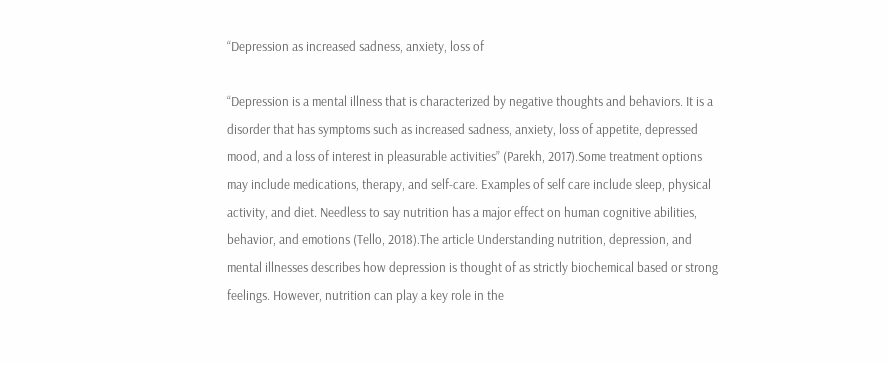“Depression as increased sadness, anxiety, loss of

“Depression is a mental illness that is characterized by negative thoughts and behaviors. It is a disorder that has symptoms such as increased sadness, anxiety, loss of appetite, depressed mood, and a loss of interest in pleasurable activities” (Parekh, 2017).Some treatment options may include medications, therapy, and self-care. Examples of self care include sleep, physical activity, and diet. Needless to say nutrition has a major effect on human cognitive abilities, behavior, and emotions (Tello, 2018).The article Understanding nutrition, depression, and mental illnesses describes how depression is thought of as strictly biochemical based or strong feelings. However, nutrition can play a key role in the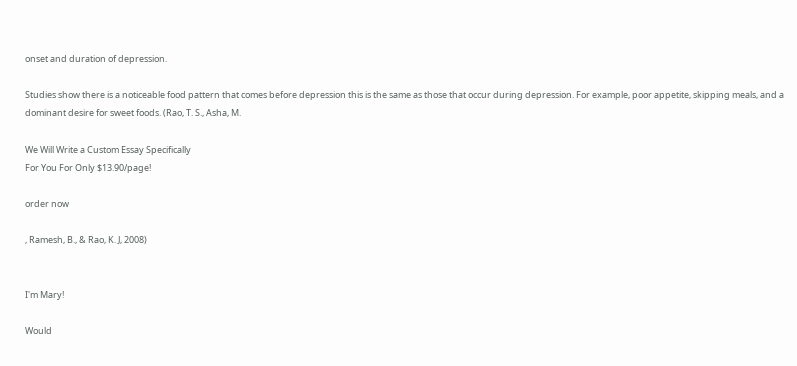onset and duration of depression.

Studies show there is a noticeable food pattern that comes before depression this is the same as those that occur during depression. For example, poor appetite, skipping meals, and a dominant desire for sweet foods. (Rao, T. S., Asha, M.

We Will Write a Custom Essay Specifically
For You For Only $13.90/page!

order now

, Ramesh, B., & Rao, K. J, 2008)


I'm Mary!

Would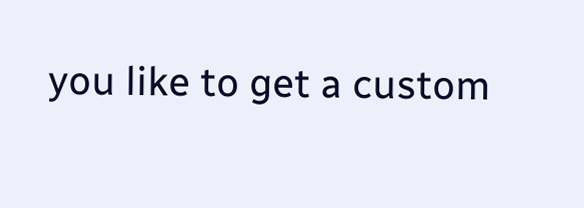you like to get a custom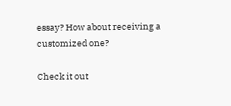essay? How about receiving a customized one?

Check it out